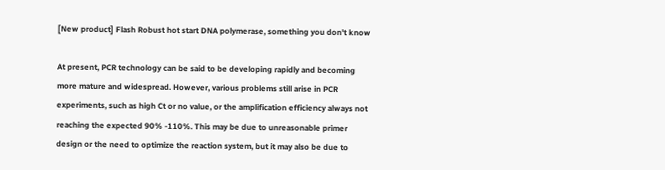[New product] Flash Robust hot start DNA polymerase, something you don't know

At present, PCR technology can be said to be developing rapidly and becoming more mature and widespread. However, various problems still arise in PCR experiments, such as high Ct or no value, or the amplification efficiency always not reaching the expected 90% -110%. This may be due to unreasonable primer design or the need to optimize the reaction system, but it may also be due to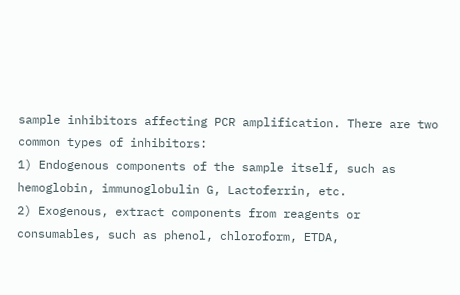sample inhibitors affecting PCR amplification. There are two common types of inhibitors:
1) Endogenous components of the sample itself, such as hemoglobin, immunoglobulin G, Lactoferrin, etc.
2) Exogenous, extract components from reagents or consumables, such as phenol, chloroform, ETDA,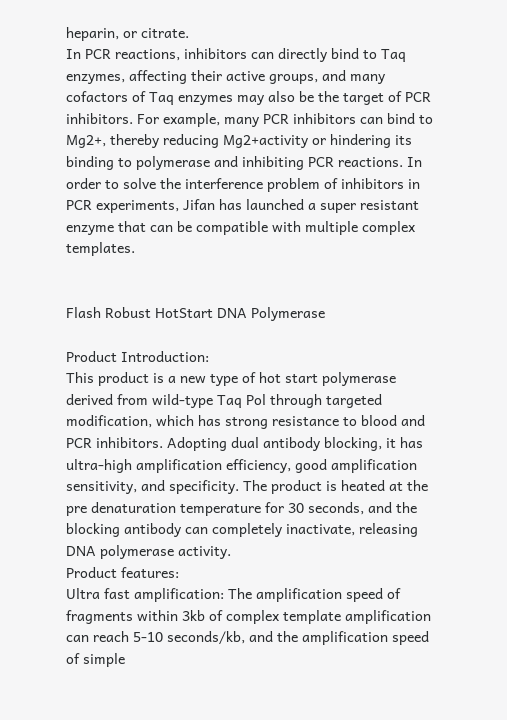heparin, or citrate.
In PCR reactions, inhibitors can directly bind to Taq enzymes, affecting their active groups, and many cofactors of Taq enzymes may also be the target of PCR inhibitors. For example, many PCR inhibitors can bind to Mg2+, thereby reducing Mg2+activity or hindering its binding to polymerase and inhibiting PCR reactions. In order to solve the interference problem of inhibitors in PCR experiments, Jifan has launched a super resistant enzyme that can be compatible with multiple complex templates.


Flash Robust HotStart DNA Polymerase

Product Introduction:
This product is a new type of hot start polymerase derived from wild-type Taq Pol through targeted modification, which has strong resistance to blood and PCR inhibitors. Adopting dual antibody blocking, it has ultra-high amplification efficiency, good amplification sensitivity, and specificity. The product is heated at the pre denaturation temperature for 30 seconds, and the blocking antibody can completely inactivate, releasing DNA polymerase activity.
Product features:
Ultra fast amplification: The amplification speed of fragments within 3kb of complex template amplification can reach 5-10 seconds/kb, and the amplification speed of simple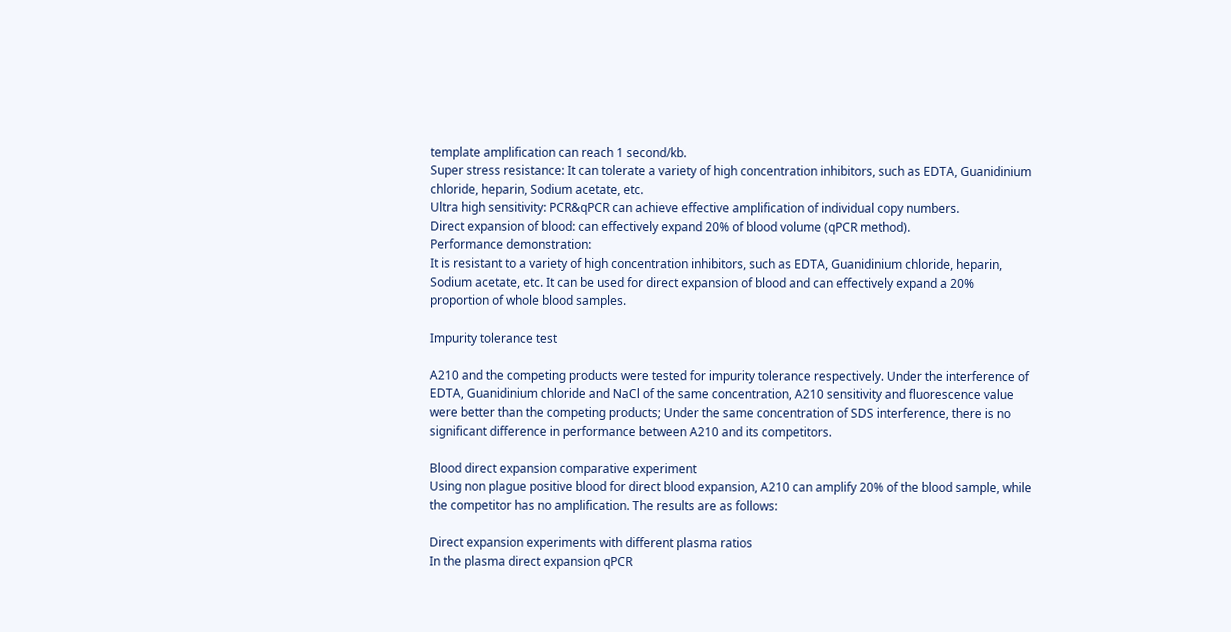template amplification can reach 1 second/kb.
Super stress resistance: It can tolerate a variety of high concentration inhibitors, such as EDTA, Guanidinium chloride, heparin, Sodium acetate, etc.
Ultra high sensitivity: PCR&qPCR can achieve effective amplification of individual copy numbers.
Direct expansion of blood: can effectively expand 20% of blood volume (qPCR method).
Performance demonstration:
It is resistant to a variety of high concentration inhibitors, such as EDTA, Guanidinium chloride, heparin, Sodium acetate, etc. It can be used for direct expansion of blood and can effectively expand a 20% proportion of whole blood samples.

Impurity tolerance test

A210 and the competing products were tested for impurity tolerance respectively. Under the interference of EDTA, Guanidinium chloride and NaCl of the same concentration, A210 sensitivity and fluorescence value were better than the competing products; Under the same concentration of SDS interference, there is no significant difference in performance between A210 and its competitors.

Blood direct expansion comparative experiment
Using non plague positive blood for direct blood expansion, A210 can amplify 20% of the blood sample, while the competitor has no amplification. The results are as follows:

Direct expansion experiments with different plasma ratios
In the plasma direct expansion qPCR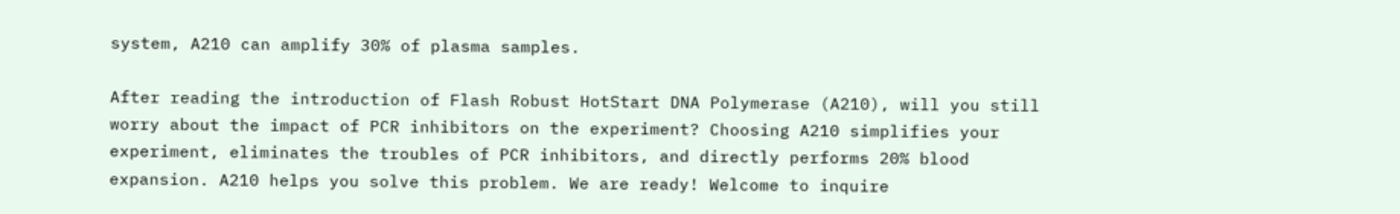system, A210 can amplify 30% of plasma samples.

After reading the introduction of Flash Robust HotStart DNA Polymerase (A210), will you still worry about the impact of PCR inhibitors on the experiment? Choosing A210 simplifies your experiment, eliminates the troubles of PCR inhibitors, and directly performs 20% blood expansion. A210 helps you solve this problem. We are ready! Welcome to inquire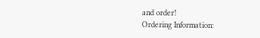and order!
Ordering Information: